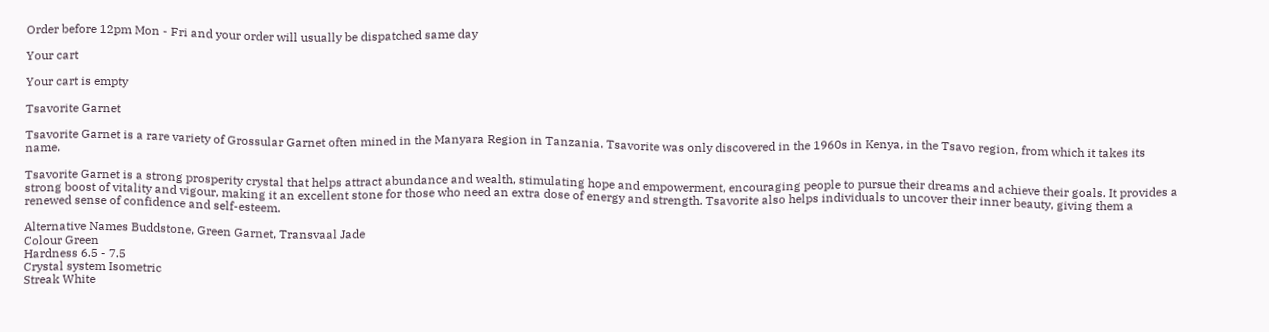Order before 12pm Mon - Fri and your order will usually be dispatched same day

Your cart

Your cart is empty

Tsavorite Garnet

Tsavorite Garnet is a rare variety of Grossular Garnet often mined in the Manyara Region in Tanzania. Tsavorite was only discovered in the 1960s in Kenya, in the Tsavo region, from which it takes its name.

Tsavorite Garnet is a strong prosperity crystal that helps attract abundance and wealth, stimulating hope and empowerment, encouraging people to pursue their dreams and achieve their goals. It provides a strong boost of vitality and vigour, making it an excellent stone for those who need an extra dose of energy and strength. Tsavorite also helps individuals to uncover their inner beauty, giving them a renewed sense of confidence and self-esteem.

Alternative Names Buddstone, Green Garnet, Transvaal Jade
Colour Green
Hardness 6.5 - 7.5
Crystal system Isometric
Streak White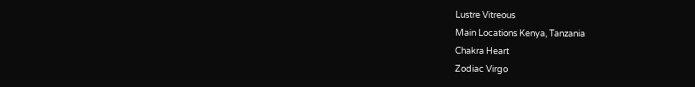Lustre Vitreous
Main Locations Kenya, Tanzania
Chakra Heart
Zodiac Virgo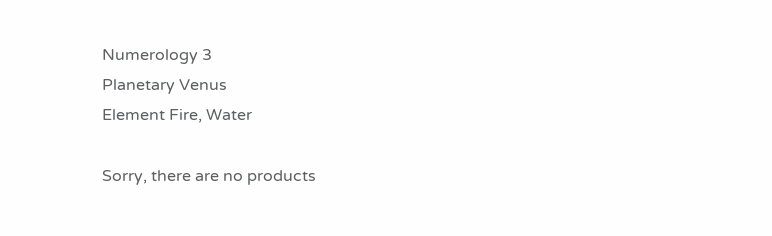Numerology 3
Planetary Venus
Element Fire, Water

Sorry, there are no products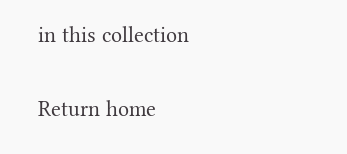in this collection

Return home